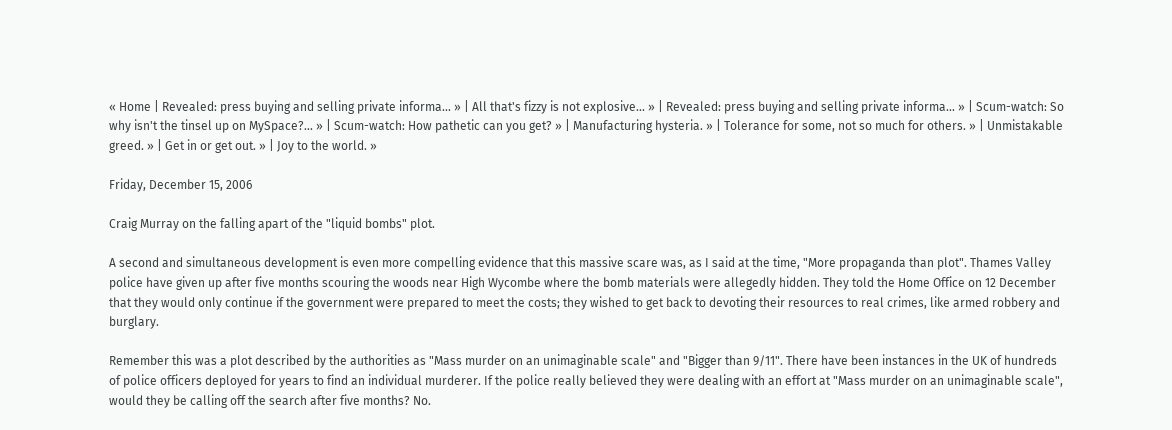« Home | Revealed: press buying and selling private informa... » | All that's fizzy is not explosive... » | Revealed: press buying and selling private informa... » | Scum-watch: So why isn't the tinsel up on MySpace?... » | Scum-watch: How pathetic can you get? » | Manufacturing hysteria. » | Tolerance for some, not so much for others. » | Unmistakable greed. » | Get in or get out. » | Joy to the world. »

Friday, December 15, 2006

Craig Murray on the falling apart of the "liquid bombs" plot.

A second and simultaneous development is even more compelling evidence that this massive scare was, as I said at the time, "More propaganda than plot". Thames Valley police have given up after five months scouring the woods near High Wycombe where the bomb materials were allegedly hidden. They told the Home Office on 12 December that they would only continue if the government were prepared to meet the costs; they wished to get back to devoting their resources to real crimes, like armed robbery and burglary.

Remember this was a plot described by the authorities as "Mass murder on an unimaginable scale" and "Bigger than 9/11". There have been instances in the UK of hundreds of police officers deployed for years to find an individual murderer. If the police really believed they were dealing with an effort at "Mass murder on an unimaginable scale", would they be calling off the search after five months? No.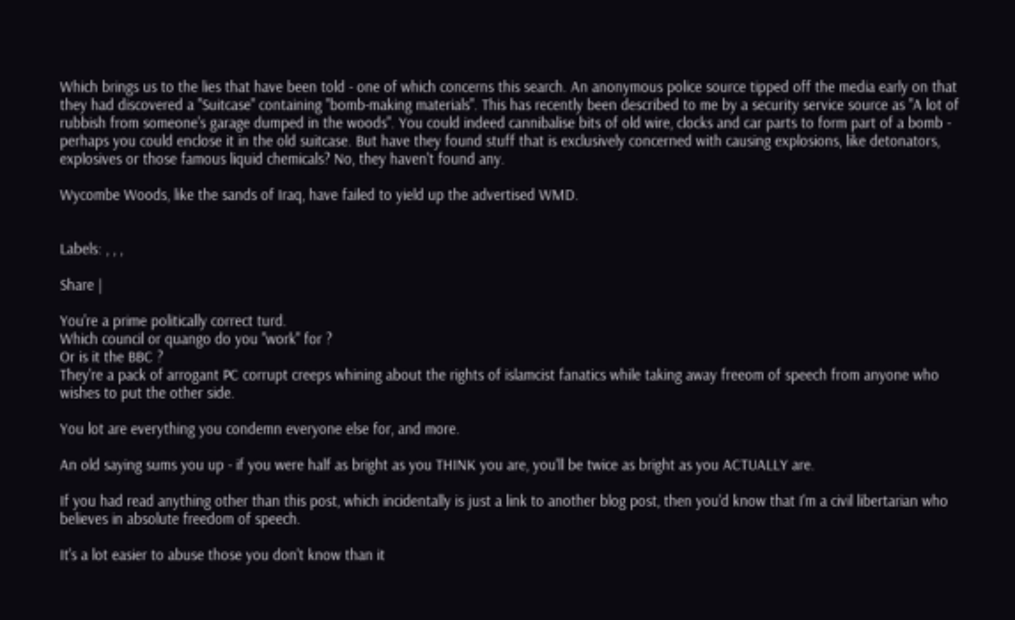Which brings us to the lies that have been told - one of which concerns this search. An anonymous police source tipped off the media early on that they had discovered a "Suitcase" containing "bomb-making materials". This has recently been described to me by a security service source as "A lot of rubbish from someone's garage dumped in the woods". You could indeed cannibalise bits of old wire, clocks and car parts to form part of a bomb - perhaps you could enclose it in the old suitcase. But have they found stuff that is exclusively concerned with causing explosions, like detonators, explosives or those famous liquid chemicals? No, they haven't found any.

Wycombe Woods, like the sands of Iraq, have failed to yield up the advertised WMD.


Labels: , , ,

Share |

You're a prime politically correct turd.
Which council or quango do you "work" for ?
Or is it the BBC ?
They're a pack of arrogant PC corrupt creeps whining about the rights of islamcist fanatics while taking away freeom of speech from anyone who wishes to put the other side.

You lot are everything you condemn everyone else for, and more.

An old saying sums you up - if you were half as bright as you THINK you are, you'll be twice as bright as you ACTUALLY are.

If you had read anything other than this post, which incidentally is just a link to another blog post, then you'd know that I'm a civil libertarian who believes in absolute freedom of speech.

It's a lot easier to abuse those you don't know than it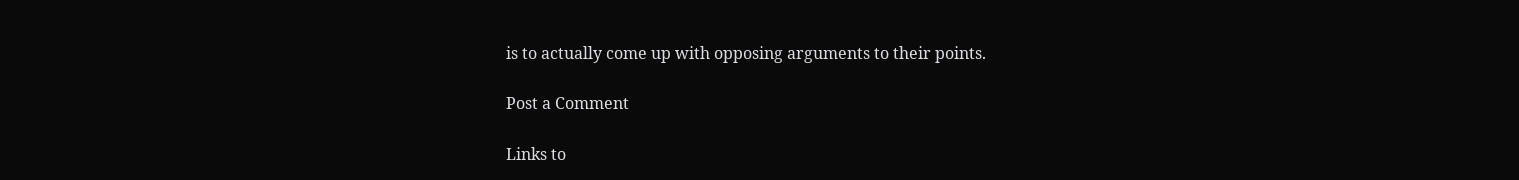is to actually come up with opposing arguments to their points.

Post a Comment

Links to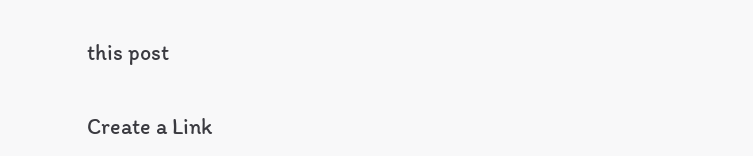this post

Create a Link